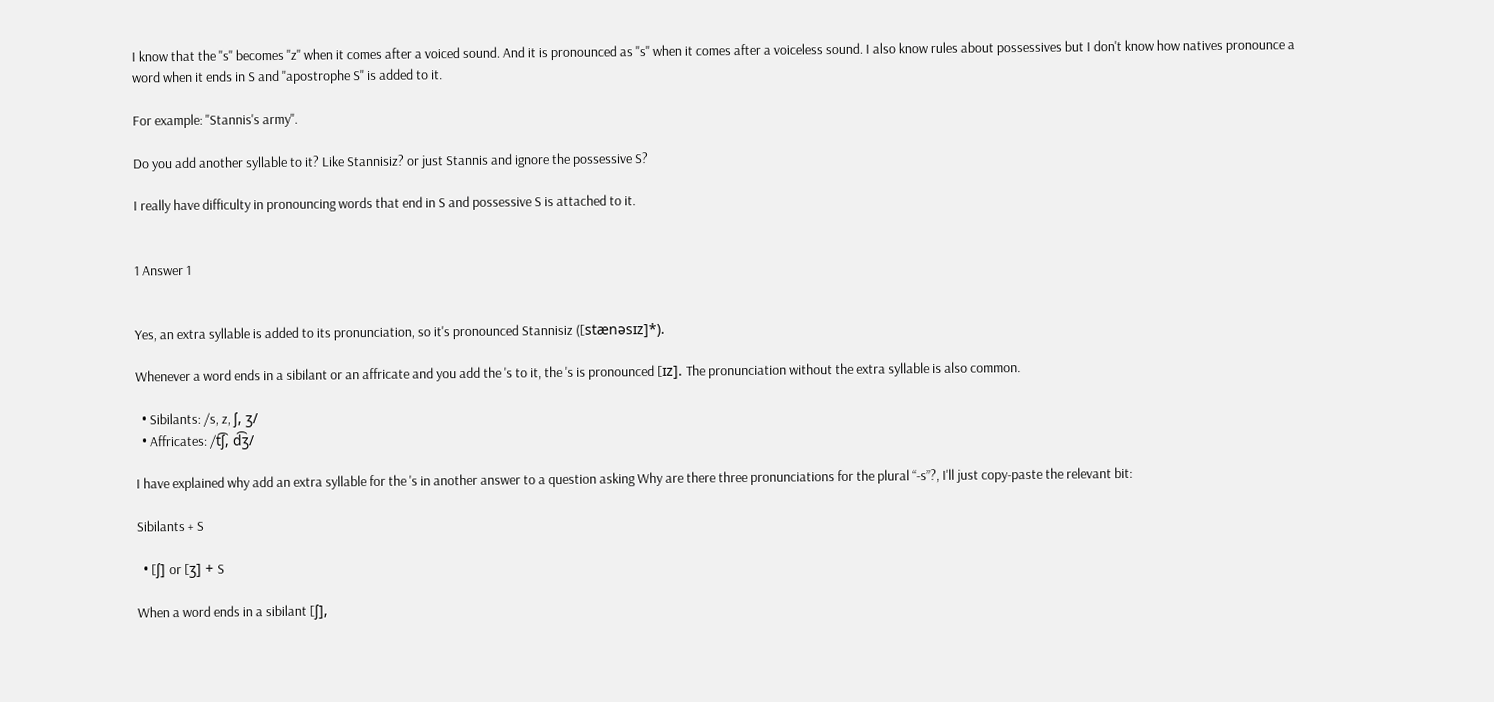I know that the "s" becomes "z" when it comes after a voiced sound. And it is pronounced as "s" when it comes after a voiceless sound. I also know rules about possessives but I don't know how natives pronounce a word when it ends in S and "apostrophe S" is added to it.

For example: "Stannis's army".

Do you add another syllable to it? Like Stannisiz? or just Stannis and ignore the possessive S?

I really have difficulty in pronouncing words that end in S and possessive S is attached to it.


1 Answer 1


Yes, an extra syllable is added to its pronunciation, so it's pronounced Stannisiz ([stænəsɪz]*).

Whenever a word ends in a sibilant or an affricate and you add the 's to it, the 's is pronounced [ɪz]. The pronunciation without the extra syllable is also common.

  • Sibilants: /s, z, ʃ, ʒ/
  • Affricates: /t͡ʃ, d͡ʒ/

I have explained why add an extra syllable for the 's in another answer to a question asking Why are there three pronunciations for the plural “-s”?, I'll just copy-paste the relevant bit:

Sibilants + S

  • [ʃ] or [ʒ] + S

When a word ends in a sibilant [ʃ],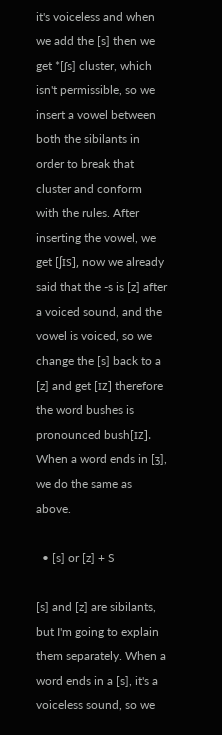it's voiceless and when we add the [s] then we get *[ʃs] cluster, which isn't permissible, so we insert a vowel between both the sibilants in order to break that cluster and conform with the rules. After inserting the vowel, we get [ʃɪs], now we already said that the -s is [z] after a voiced sound, and the vowel is voiced, so we change the [s] back to a [z] and get [ɪz] therefore the word bushes is pronounced bush[ɪz]. When a word ends in [ʒ], we do the same as above.

  • [s] or [z] + S

[s] and [z] are sibilants, but I'm going to explain them separately. When a word ends in a [s], it's a voiceless sound, so we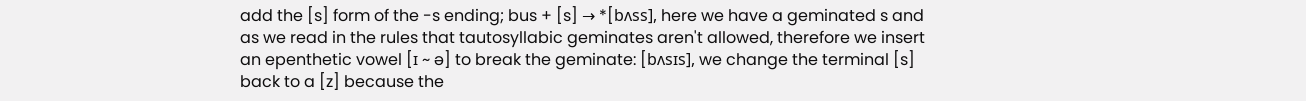add the [s] form of the -s ending; bus + [s] → *[bʌss], here we have a geminated s and as we read in the rules that tautosyllabic geminates aren't allowed, therefore we insert an epenthetic vowel [ɪ ~ ə] to break the geminate: [bʌsɪs], we change the terminal [s] back to a [z] because the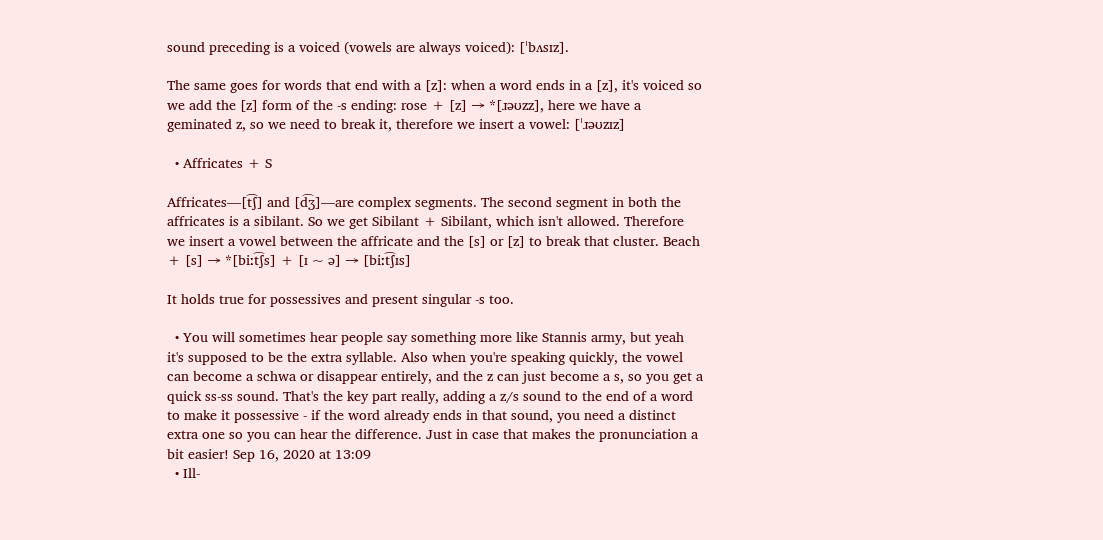sound preceding is a voiced (vowels are always voiced): [ˈbʌsɪz].

The same goes for words that end with a [z]: when a word ends in a [z], it's voiced so we add the [z] form of the -s ending: rose + [z] → *[ɹəʊzz], here we have a geminated z, so we need to break it, therefore we insert a vowel: [ˈɹəʊzɪz]

  • Affricates + S

Affricates—[t͡ʃ] and [d͡ʒ]—are complex segments. The second segment in both the affricates is a sibilant. So we get Sibilant + Sibilant, which isn't allowed. Therefore we insert a vowel between the affricate and the [s] or [z] to break that cluster. Beach + [s] → *[biːt͡ʃs] + [ɪ ~ ə] → [biːt͡ʃɪs]

It holds true for possessives and present singular -s too.

  • You will sometimes hear people say something more like Stannis army, but yeah it's supposed to be the extra syllable. Also when you're speaking quickly, the vowel can become a schwa or disappear entirely, and the z can just become a s, so you get a quick ss-ss sound. That's the key part really, adding a z/s sound to the end of a word to make it possessive - if the word already ends in that sound, you need a distinct extra one so you can hear the difference. Just in case that makes the pronunciation a bit easier! Sep 16, 2020 at 13:09
  • Ill-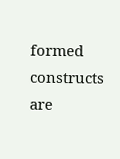formed constructs are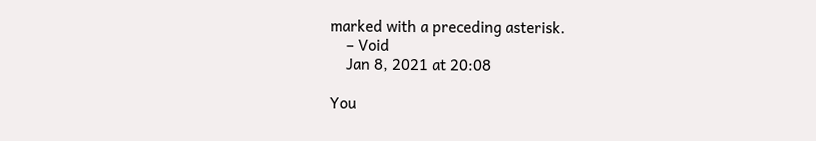marked with a preceding asterisk.
    – Void
    Jan 8, 2021 at 20:08

You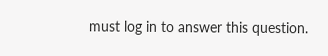must log in to answer this question.